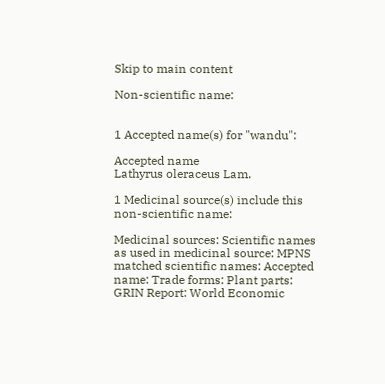Skip to main content

Non-scientific name:


1 Accepted name(s) for "wandu":

Accepted name
Lathyrus oleraceus Lam.

1 Medicinal source(s) include this non-scientific name:

Medicinal sources: Scientific names as used in medicinal source: MPNS matched scientific names: Accepted name: Trade forms: Plant parts:
GRIN Report: World Economic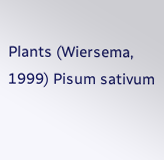Plants (Wiersema, 1999) Pisum sativum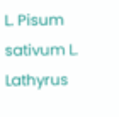L. Pisum sativum L. Lathyrus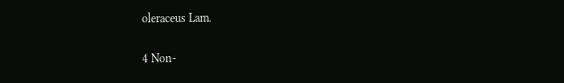oleraceus Lam.

4 Non-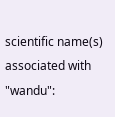scientific name(s) associated with "wandu":